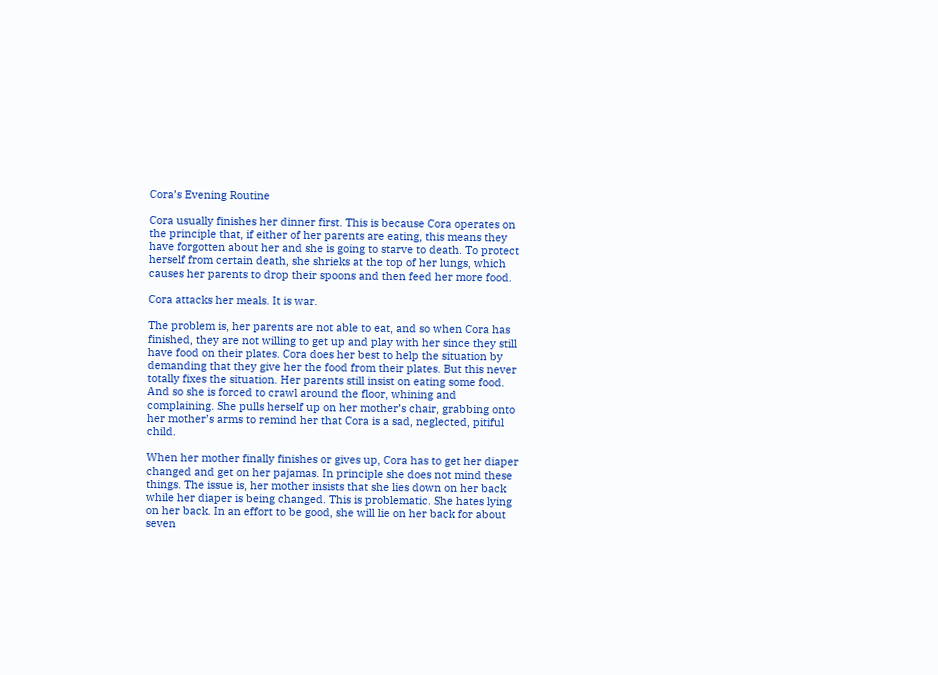Cora’s Evening Routine

Cora usually finishes her dinner first. This is because Cora operates on the principle that, if either of her parents are eating, this means they have forgotten about her and she is going to starve to death. To protect herself from certain death, she shrieks at the top of her lungs, which causes her parents to drop their spoons and then feed her more food.

Cora attacks her meals. It is war.

The problem is, her parents are not able to eat, and so when Cora has finished, they are not willing to get up and play with her since they still have food on their plates. Cora does her best to help the situation by demanding that they give her the food from their plates. But this never totally fixes the situation. Her parents still insist on eating some food. And so she is forced to crawl around the floor, whining and complaining. She pulls herself up on her mother’s chair, grabbing onto her mother’s arms to remind her that Cora is a sad, neglected, pitiful child.

When her mother finally finishes or gives up, Cora has to get her diaper changed and get on her pajamas. In principle she does not mind these things. The issue is, her mother insists that she lies down on her back while her diaper is being changed. This is problematic. She hates lying on her back. In an effort to be good, she will lie on her back for about seven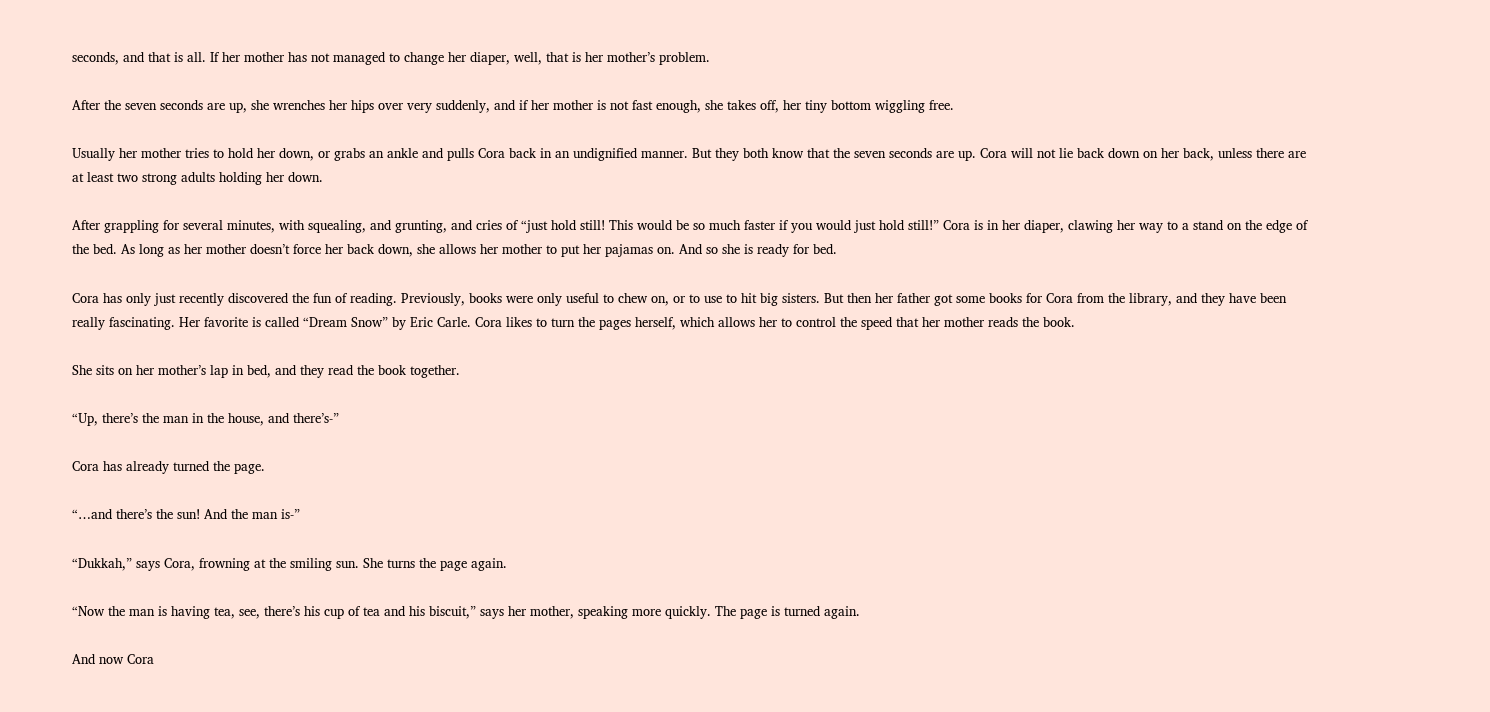seconds, and that is all. If her mother has not managed to change her diaper, well, that is her mother’s problem.

After the seven seconds are up, she wrenches her hips over very suddenly, and if her mother is not fast enough, she takes off, her tiny bottom wiggling free.

Usually her mother tries to hold her down, or grabs an ankle and pulls Cora back in an undignified manner. But they both know that the seven seconds are up. Cora will not lie back down on her back, unless there are at least two strong adults holding her down.

After grappling for several minutes, with squealing, and grunting, and cries of “just hold still! This would be so much faster if you would just hold still!” Cora is in her diaper, clawing her way to a stand on the edge of the bed. As long as her mother doesn’t force her back down, she allows her mother to put her pajamas on. And so she is ready for bed.

Cora has only just recently discovered the fun of reading. Previously, books were only useful to chew on, or to use to hit big sisters. But then her father got some books for Cora from the library, and they have been really fascinating. Her favorite is called “Dream Snow” by Eric Carle. Cora likes to turn the pages herself, which allows her to control the speed that her mother reads the book.

She sits on her mother’s lap in bed, and they read the book together.

“Up, there’s the man in the house, and there’s-”

Cora has already turned the page.

“…and there’s the sun! And the man is-”

“Dukkah,” says Cora, frowning at the smiling sun. She turns the page again.

“Now the man is having tea, see, there’s his cup of tea and his biscuit,” says her mother, speaking more quickly. The page is turned again.

And now Cora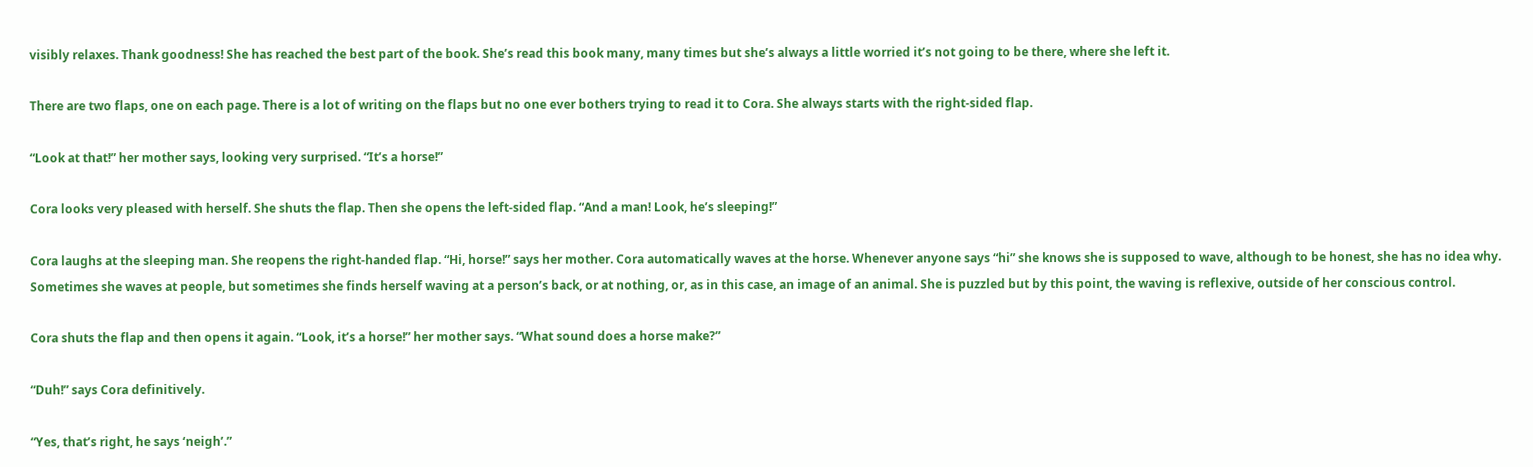visibly relaxes. Thank goodness! She has reached the best part of the book. She’s read this book many, many times but she’s always a little worried it’s not going to be there, where she left it.

There are two flaps, one on each page. There is a lot of writing on the flaps but no one ever bothers trying to read it to Cora. She always starts with the right-sided flap.

“Look at that!” her mother says, looking very surprised. “It’s a horse!”

Cora looks very pleased with herself. She shuts the flap. Then she opens the left-sided flap. “And a man! Look, he’s sleeping!”

Cora laughs at the sleeping man. She reopens the right-handed flap. “Hi, horse!” says her mother. Cora automatically waves at the horse. Whenever anyone says “hi” she knows she is supposed to wave, although to be honest, she has no idea why. Sometimes she waves at people, but sometimes she finds herself waving at a person’s back, or at nothing, or, as in this case, an image of an animal. She is puzzled but by this point, the waving is reflexive, outside of her conscious control.

Cora shuts the flap and then opens it again. “Look, it’s a horse!” her mother says. “What sound does a horse make?”

“Duh!” says Cora definitively.

“Yes, that’s right, he says ‘neigh’.”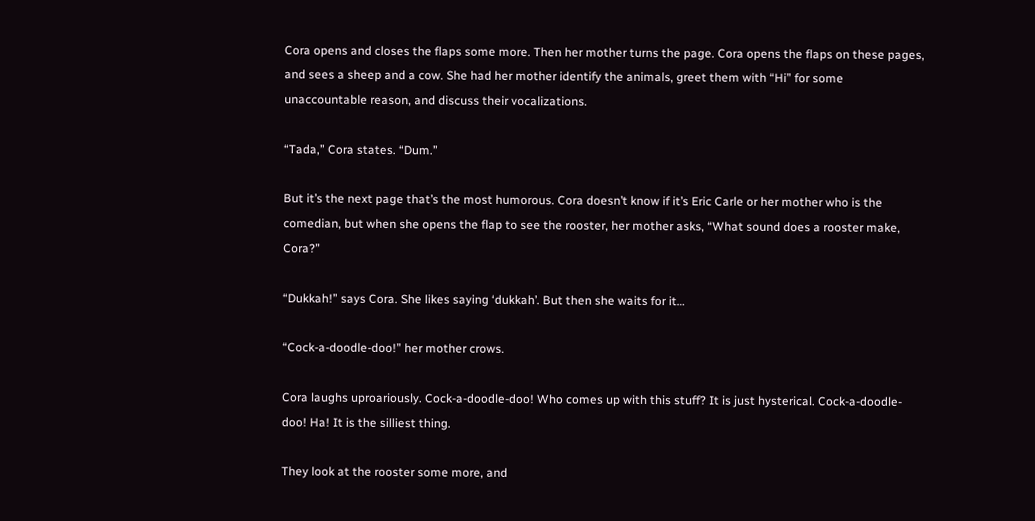Cora opens and closes the flaps some more. Then her mother turns the page. Cora opens the flaps on these pages, and sees a sheep and a cow. She had her mother identify the animals, greet them with “Hi” for some unaccountable reason, and discuss their vocalizations.

“Tada,” Cora states. “Dum.”

But it’s the next page that’s the most humorous. Cora doesn’t know if it’s Eric Carle or her mother who is the comedian, but when she opens the flap to see the rooster, her mother asks, “What sound does a rooster make, Cora?”

“Dukkah!” says Cora. She likes saying ‘dukkah’. But then she waits for it…

“Cock-a-doodle-doo!” her mother crows.

Cora laughs uproariously. Cock-a-doodle-doo! Who comes up with this stuff? It is just hysterical. Cock-a-doodle-doo! Ha! It is the silliest thing.

They look at the rooster some more, and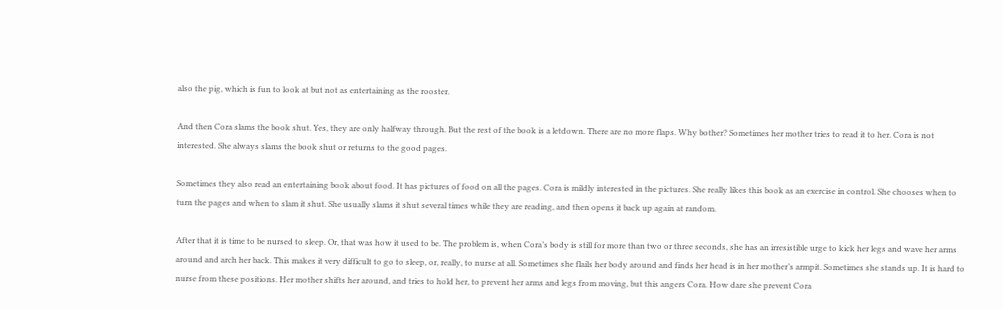also the pig, which is fun to look at but not as entertaining as the rooster.

And then Cora slams the book shut. Yes, they are only halfway through. But the rest of the book is a letdown. There are no more flaps. Why bother? Sometimes her mother tries to read it to her. Cora is not interested. She always slams the book shut or returns to the good pages.

Sometimes they also read an entertaining book about food. It has pictures of food on all the pages. Cora is mildly interested in the pictures. She really likes this book as an exercise in control. She chooses when to turn the pages and when to slam it shut. She usually slams it shut several times while they are reading, and then opens it back up again at random.

After that it is time to be nursed to sleep. Or, that was how it used to be. The problem is, when Cora’s body is still for more than two or three seconds, she has an irresistible urge to kick her legs and wave her arms around and arch her back. This makes it very difficult to go to sleep, or, really, to nurse at all. Sometimes she flails her body around and finds her head is in her mother’s armpit. Sometimes she stands up. It is hard to nurse from these positions. Her mother shifts her around, and tries to hold her, to prevent her arms and legs from moving, but this angers Cora. How dare she prevent Cora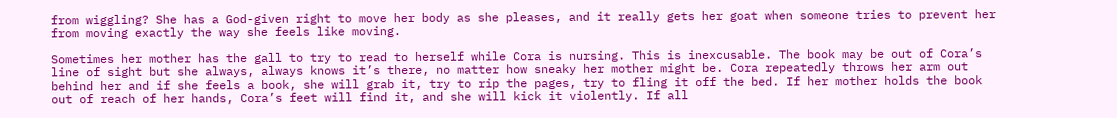from wiggling? She has a God-given right to move her body as she pleases, and it really gets her goat when someone tries to prevent her from moving exactly the way she feels like moving.

Sometimes her mother has the gall to try to read to herself while Cora is nursing. This is inexcusable. The book may be out of Cora’s line of sight but she always, always knows it’s there, no matter how sneaky her mother might be. Cora repeatedly throws her arm out behind her and if she feels a book, she will grab it, try to rip the pages, try to fling it off the bed. If her mother holds the book out of reach of her hands, Cora’s feet will find it, and she will kick it violently. If all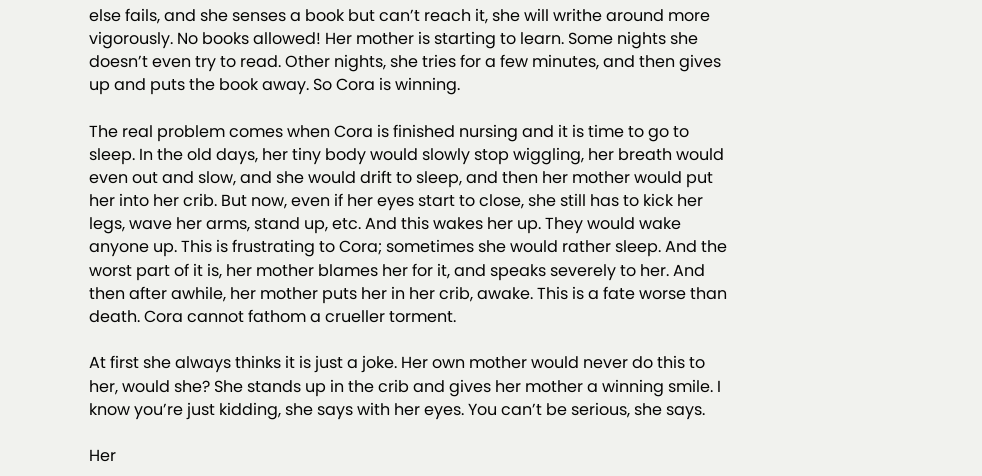else fails, and she senses a book but can’t reach it, she will writhe around more vigorously. No books allowed! Her mother is starting to learn. Some nights she doesn’t even try to read. Other nights, she tries for a few minutes, and then gives up and puts the book away. So Cora is winning.

The real problem comes when Cora is finished nursing and it is time to go to sleep. In the old days, her tiny body would slowly stop wiggling, her breath would even out and slow, and she would drift to sleep, and then her mother would put her into her crib. But now, even if her eyes start to close, she still has to kick her legs, wave her arms, stand up, etc. And this wakes her up. They would wake anyone up. This is frustrating to Cora; sometimes she would rather sleep. And the worst part of it is, her mother blames her for it, and speaks severely to her. And then after awhile, her mother puts her in her crib, awake. This is a fate worse than death. Cora cannot fathom a crueller torment.

At first she always thinks it is just a joke. Her own mother would never do this to her, would she? She stands up in the crib and gives her mother a winning smile. I know you’re just kidding, she says with her eyes. You can’t be serious, she says.

Her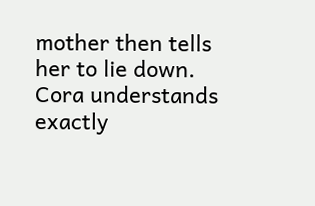mother then tells her to lie down. Cora understands exactly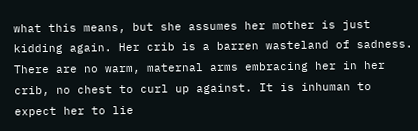what this means, but she assumes her mother is just kidding again. Her crib is a barren wasteland of sadness. There are no warm, maternal arms embracing her in her crib, no chest to curl up against. It is inhuman to expect her to lie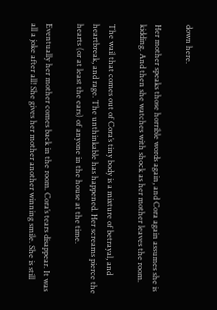down here.

Her mother speaks those horrible words again, and Cora again assumes she is kidding. And then she watches with shock as her mother leaves the room.

The wail that comes out of Cora’s tiny body is a mixture of betrayal, and heartbreak, and rage. The unthinkable has happened. Her screams pierce the hearts (or at least the ears) of anyone in the house at the time.

Eventually her mother comes back in the room. Cora’s tears disappear. It was all a joke after all! She gives her mother another winning smile. She is still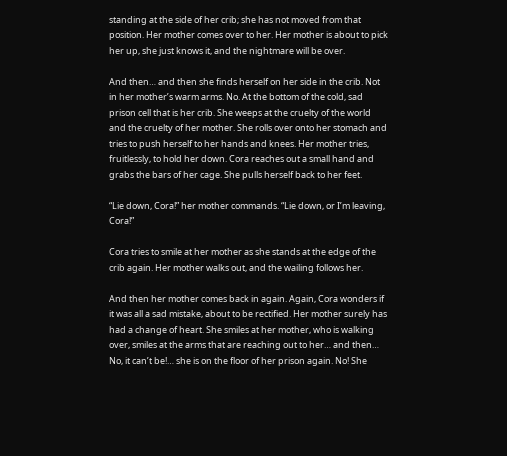standing at the side of her crib; she has not moved from that position. Her mother comes over to her. Her mother is about to pick her up, she just knows it, and the nightmare will be over.

And then… and then she finds herself on her side in the crib. Not in her mother’s warm arms. No. At the bottom of the cold, sad prison cell that is her crib. She weeps at the cruelty of the world and the cruelty of her mother. She rolls over onto her stomach and tries to push herself to her hands and knees. Her mother tries, fruitlessly, to hold her down. Cora reaches out a small hand and grabs the bars of her cage. She pulls herself back to her feet.

“Lie down, Cora!” her mother commands. “Lie down, or I’m leaving, Cora!”

Cora tries to smile at her mother as she stands at the edge of the crib again. Her mother walks out, and the wailing follows her.

And then her mother comes back in again. Again, Cora wonders if it was all a sad mistake, about to be rectified. Her mother surely has had a change of heart. She smiles at her mother, who is walking over, smiles at the arms that are reaching out to her… and then… No, it can’t be!… she is on the floor of her prison again. No! She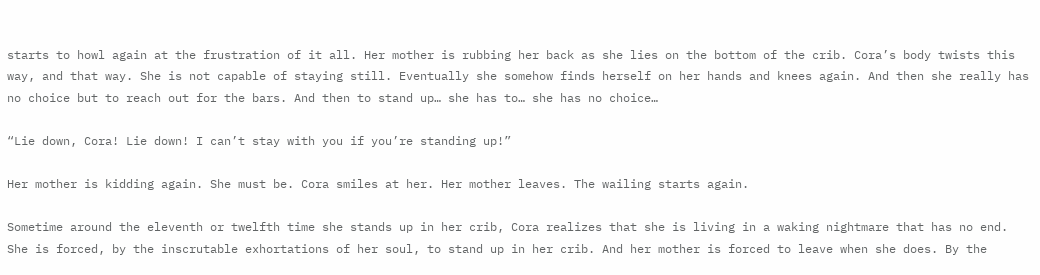starts to howl again at the frustration of it all. Her mother is rubbing her back as she lies on the bottom of the crib. Cora’s body twists this way, and that way. She is not capable of staying still. Eventually she somehow finds herself on her hands and knees again. And then she really has no choice but to reach out for the bars. And then to stand up… she has to… she has no choice…

“Lie down, Cora! Lie down! I can’t stay with you if you’re standing up!”

Her mother is kidding again. She must be. Cora smiles at her. Her mother leaves. The wailing starts again.

Sometime around the eleventh or twelfth time she stands up in her crib, Cora realizes that she is living in a waking nightmare that has no end. She is forced, by the inscrutable exhortations of her soul, to stand up in her crib. And her mother is forced to leave when she does. By the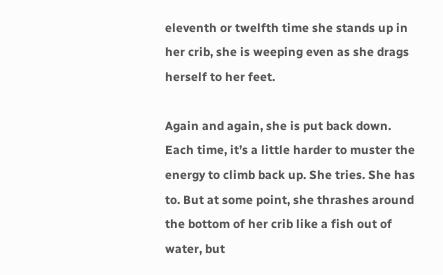eleventh or twelfth time she stands up in her crib, she is weeping even as she drags herself to her feet.

Again and again, she is put back down. Each time, it’s a little harder to muster the energy to climb back up. She tries. She has to. But at some point, she thrashes around the bottom of her crib like a fish out of water, but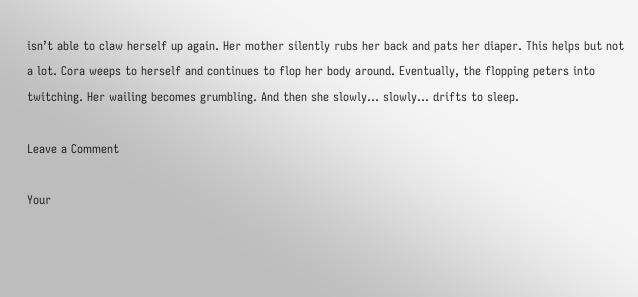isn’t able to claw herself up again. Her mother silently rubs her back and pats her diaper. This helps but not a lot. Cora weeps to herself and continues to flop her body around. Eventually, the flopping peters into twitching. Her wailing becomes grumbling. And then she slowly… slowly… drifts to sleep.

Leave a Comment

Your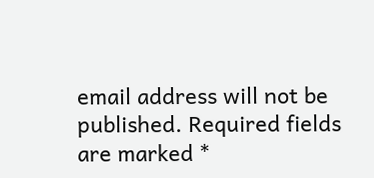email address will not be published. Required fields are marked *